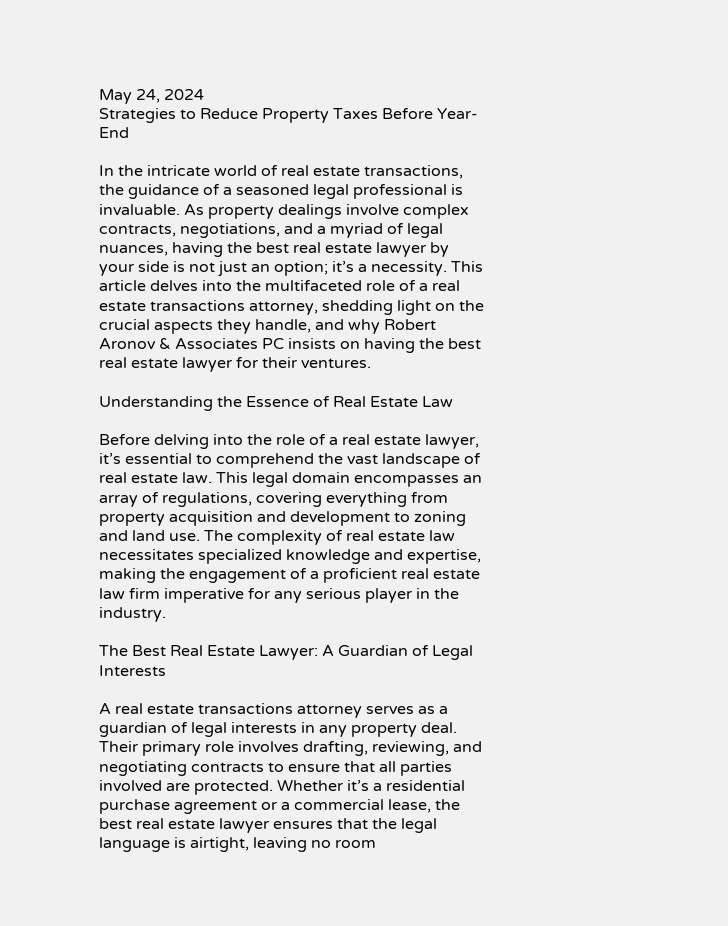May 24, 2024
Strategies to Reduce Property Taxes Before Year-End

In the intricate world of real estate transactions, the guidance of a seasoned legal professional is invaluable. As property dealings involve complex contracts, negotiations, and a myriad of legal nuances, having the best real estate lawyer by your side is not just an option; it’s a necessity. This article delves into the multifaceted role of a real estate transactions attorney, shedding light on the crucial aspects they handle, and why Robert Aronov & Associates PC insists on having the best real estate lawyer for their ventures.

Understanding the Essence of Real Estate Law

Before delving into the role of a real estate lawyer, it’s essential to comprehend the vast landscape of real estate law. This legal domain encompasses an array of regulations, covering everything from property acquisition and development to zoning and land use. The complexity of real estate law necessitates specialized knowledge and expertise, making the engagement of a proficient real estate law firm imperative for any serious player in the industry.

The Best Real Estate Lawyer: A Guardian of Legal Interests

A real estate transactions attorney serves as a guardian of legal interests in any property deal. Their primary role involves drafting, reviewing, and negotiating contracts to ensure that all parties involved are protected. Whether it’s a residential purchase agreement or a commercial lease, the best real estate lawyer ensures that the legal language is airtight, leaving no room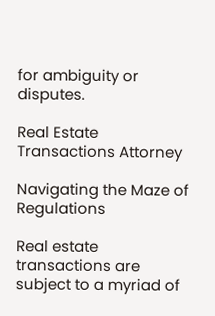for ambiguity or disputes.

Real Estate Transactions Attorney

Navigating the Maze of Regulations

Real estate transactions are subject to a myriad of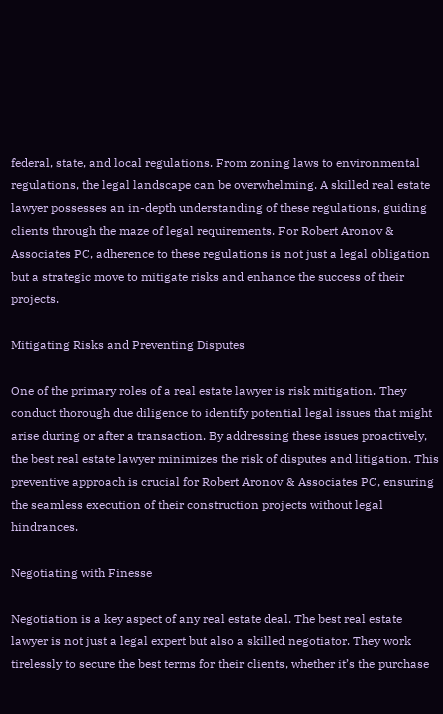federal, state, and local regulations. From zoning laws to environmental regulations, the legal landscape can be overwhelming. A skilled real estate lawyer possesses an in-depth understanding of these regulations, guiding clients through the maze of legal requirements. For Robert Aronov & Associates PC, adherence to these regulations is not just a legal obligation but a strategic move to mitigate risks and enhance the success of their projects.

Mitigating Risks and Preventing Disputes

One of the primary roles of a real estate lawyer is risk mitigation. They conduct thorough due diligence to identify potential legal issues that might arise during or after a transaction. By addressing these issues proactively, the best real estate lawyer minimizes the risk of disputes and litigation. This preventive approach is crucial for Robert Aronov & Associates PC, ensuring the seamless execution of their construction projects without legal hindrances.

Negotiating with Finesse

Negotiation is a key aspect of any real estate deal. The best real estate lawyer is not just a legal expert but also a skilled negotiator. They work tirelessly to secure the best terms for their clients, whether it’s the purchase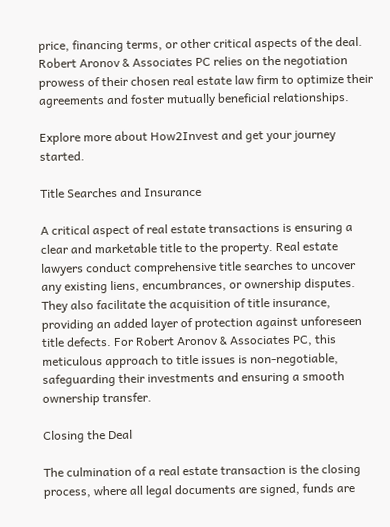price, financing terms, or other critical aspects of the deal. Robert Aronov & Associates PC relies on the negotiation prowess of their chosen real estate law firm to optimize their agreements and foster mutually beneficial relationships.

Explore more about How2Invest and get your journey started.

Title Searches and Insurance

A critical aspect of real estate transactions is ensuring a clear and marketable title to the property. Real estate lawyers conduct comprehensive title searches to uncover any existing liens, encumbrances, or ownership disputes. They also facilitate the acquisition of title insurance, providing an added layer of protection against unforeseen title defects. For Robert Aronov & Associates PC, this meticulous approach to title issues is non-negotiable, safeguarding their investments and ensuring a smooth ownership transfer.

Closing the Deal

The culmination of a real estate transaction is the closing process, where all legal documents are signed, funds are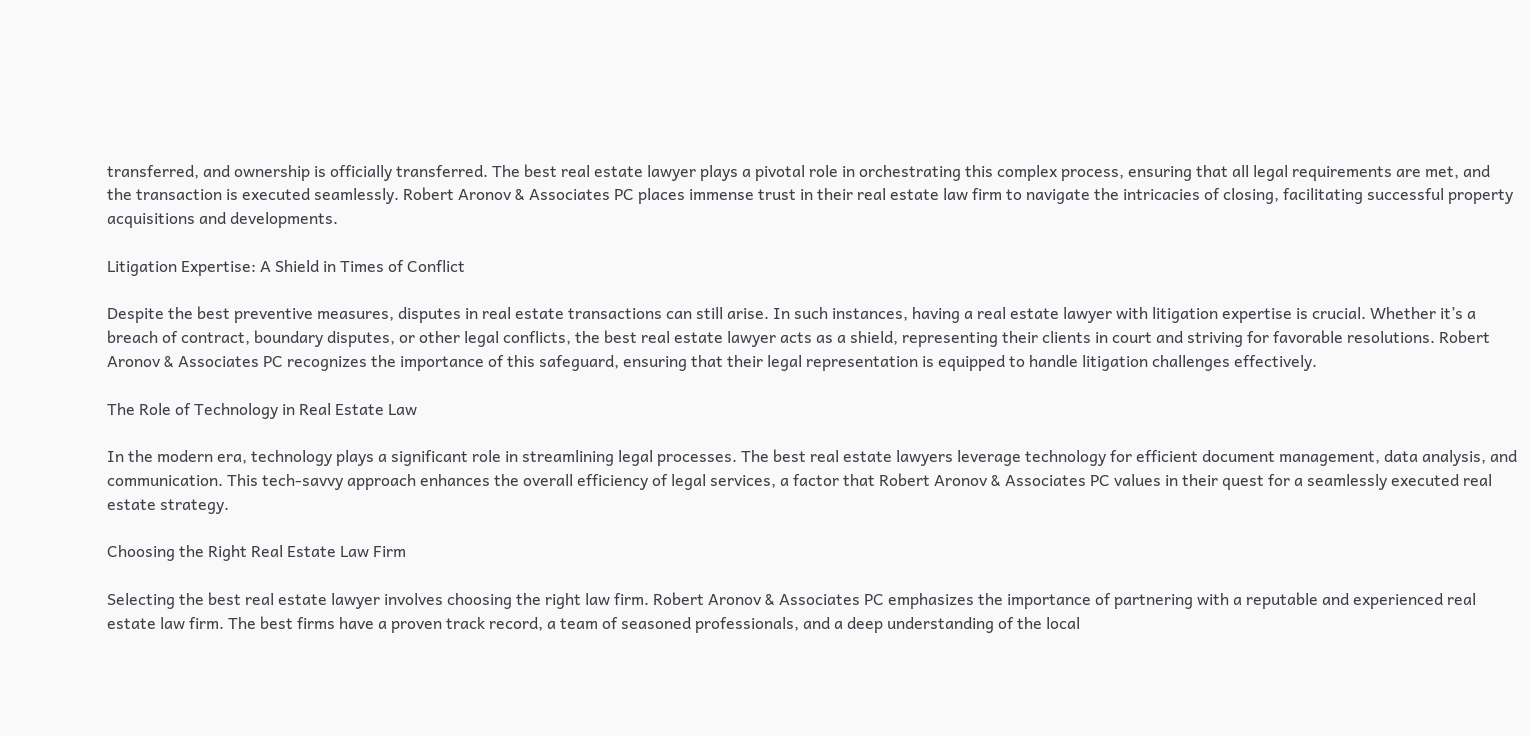transferred, and ownership is officially transferred. The best real estate lawyer plays a pivotal role in orchestrating this complex process, ensuring that all legal requirements are met, and the transaction is executed seamlessly. Robert Aronov & Associates PC places immense trust in their real estate law firm to navigate the intricacies of closing, facilitating successful property acquisitions and developments.

Litigation Expertise: A Shield in Times of Conflict

Despite the best preventive measures, disputes in real estate transactions can still arise. In such instances, having a real estate lawyer with litigation expertise is crucial. Whether it’s a breach of contract, boundary disputes, or other legal conflicts, the best real estate lawyer acts as a shield, representing their clients in court and striving for favorable resolutions. Robert Aronov & Associates PC recognizes the importance of this safeguard, ensuring that their legal representation is equipped to handle litigation challenges effectively.

The Role of Technology in Real Estate Law

In the modern era, technology plays a significant role in streamlining legal processes. The best real estate lawyers leverage technology for efficient document management, data analysis, and communication. This tech-savvy approach enhances the overall efficiency of legal services, a factor that Robert Aronov & Associates PC values in their quest for a seamlessly executed real estate strategy.

Choosing the Right Real Estate Law Firm

Selecting the best real estate lawyer involves choosing the right law firm. Robert Aronov & Associates PC emphasizes the importance of partnering with a reputable and experienced real estate law firm. The best firms have a proven track record, a team of seasoned professionals, and a deep understanding of the local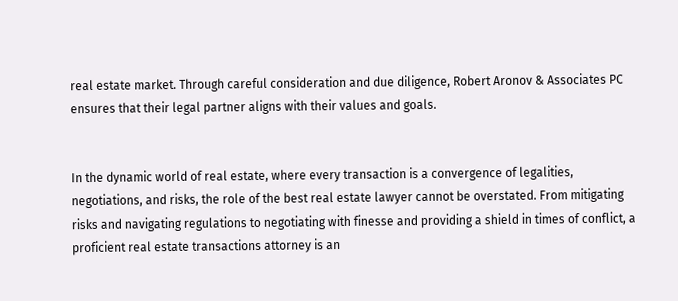real estate market. Through careful consideration and due diligence, Robert Aronov & Associates PC ensures that their legal partner aligns with their values and goals.


In the dynamic world of real estate, where every transaction is a convergence of legalities, negotiations, and risks, the role of the best real estate lawyer cannot be overstated. From mitigating risks and navigating regulations to negotiating with finesse and providing a shield in times of conflict, a proficient real estate transactions attorney is an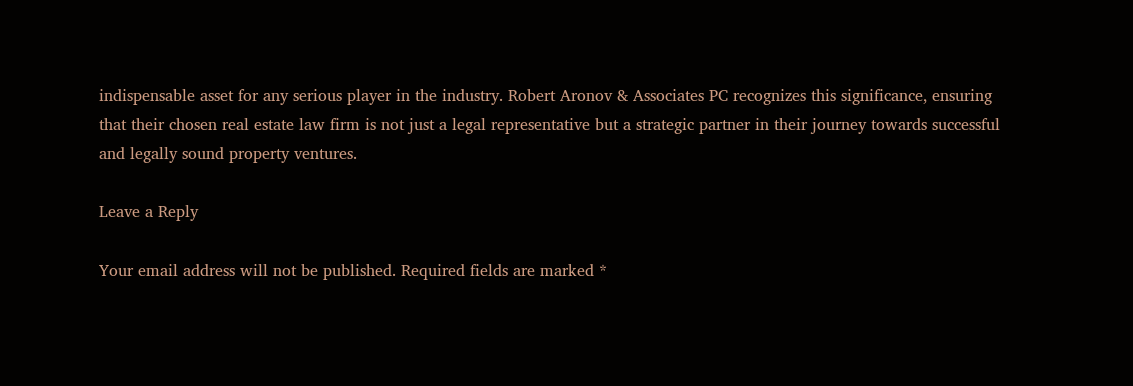indispensable asset for any serious player in the industry. Robert Aronov & Associates PC recognizes this significance, ensuring that their chosen real estate law firm is not just a legal representative but a strategic partner in their journey towards successful and legally sound property ventures.

Leave a Reply

Your email address will not be published. Required fields are marked *